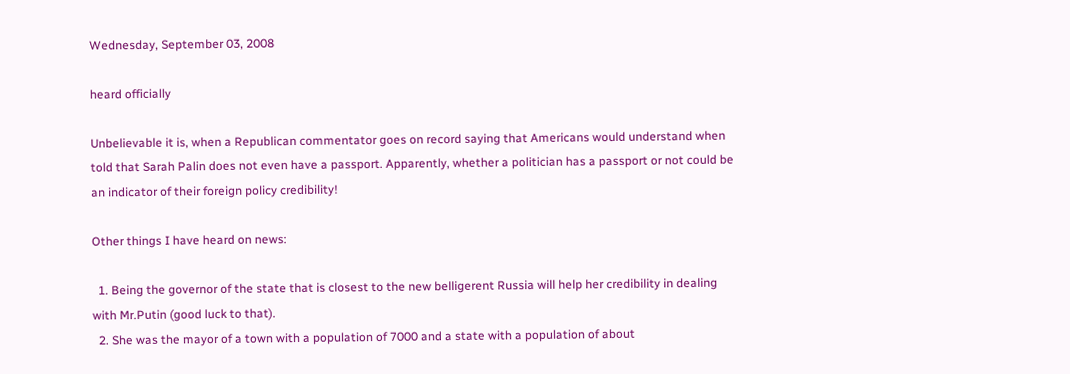Wednesday, September 03, 2008

heard officially

Unbelievable it is, when a Republican commentator goes on record saying that Americans would understand when told that Sarah Palin does not even have a passport. Apparently, whether a politician has a passport or not could be an indicator of their foreign policy credibility!

Other things I have heard on news:

  1. Being the governor of the state that is closest to the new belligerent Russia will help her credibility in dealing with Mr.Putin (good luck to that).
  2. She was the mayor of a town with a population of 7000 and a state with a population of about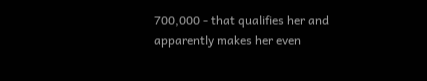700,000 - that qualifies her and  apparently makes her even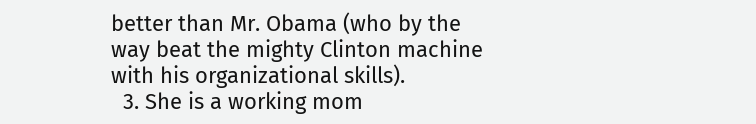better than Mr. Obama (who by the way beat the mighty Clinton machine with his organizational skills).
  3. She is a working mom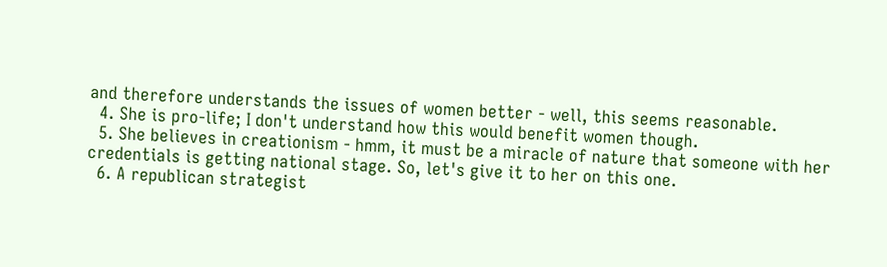and therefore understands the issues of women better - well, this seems reasonable.
  4. She is pro-life; I don't understand how this would benefit women though.
  5. She believes in creationism - hmm, it must be a miracle of nature that someone with her credentials is getting national stage. So, let's give it to her on this one.
  6. A republican strategist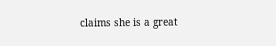claims she is a great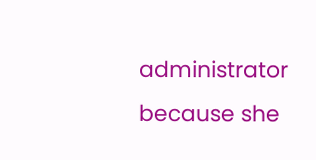administrator because she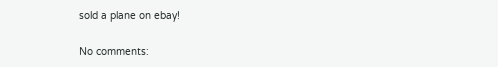sold a plane on ebay!

No comments: